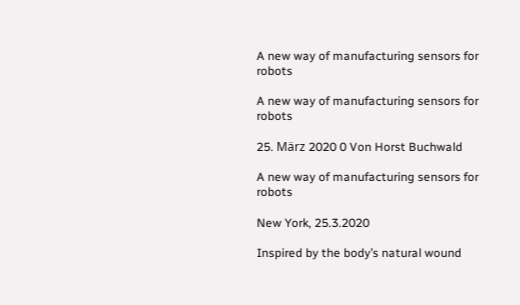A new way of manufacturing sensors for robots

A new way of manufacturing sensors for robots

25. März 2020 0 Von Horst Buchwald

A new way of manufacturing sensors for robots

New York, 25.3.2020

Inspired by the body’s natural wound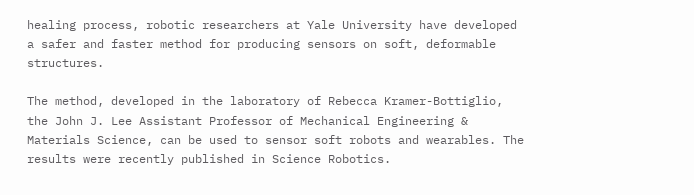healing process, robotic researchers at Yale University have developed a safer and faster method for producing sensors on soft, deformable structures.

The method, developed in the laboratory of Rebecca Kramer-Bottiglio, the John J. Lee Assistant Professor of Mechanical Engineering & Materials Science, can be used to sensor soft robots and wearables. The results were recently published in Science Robotics.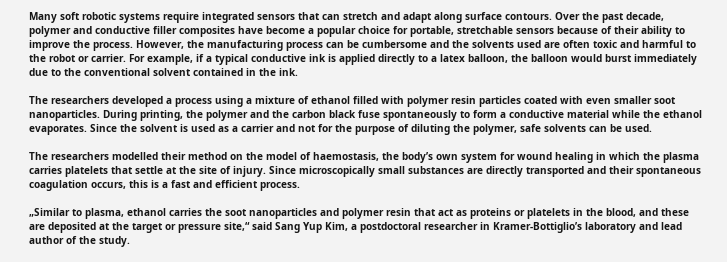Many soft robotic systems require integrated sensors that can stretch and adapt along surface contours. Over the past decade, polymer and conductive filler composites have become a popular choice for portable, stretchable sensors because of their ability to improve the process. However, the manufacturing process can be cumbersome and the solvents used are often toxic and harmful to the robot or carrier. For example, if a typical conductive ink is applied directly to a latex balloon, the balloon would burst immediately due to the conventional solvent contained in the ink.

The researchers developed a process using a mixture of ethanol filled with polymer resin particles coated with even smaller soot nanoparticles. During printing, the polymer and the carbon black fuse spontaneously to form a conductive material while the ethanol evaporates. Since the solvent is used as a carrier and not for the purpose of diluting the polymer, safe solvents can be used.

The researchers modelled their method on the model of haemostasis, the body’s own system for wound healing in which the plasma carries platelets that settle at the site of injury. Since microscopically small substances are directly transported and their spontaneous coagulation occurs, this is a fast and efficient process.

„Similar to plasma, ethanol carries the soot nanoparticles and polymer resin that act as proteins or platelets in the blood, and these are deposited at the target or pressure site,“ said Sang Yup Kim, a postdoctoral researcher in Kramer-Bottiglio’s laboratory and lead author of the study.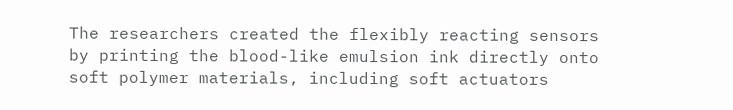The researchers created the flexibly reacting sensors by printing the blood-like emulsion ink directly onto soft polymer materials, including soft actuators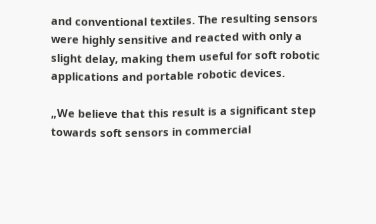and conventional textiles. The resulting sensors were highly sensitive and reacted with only a slight delay, making them useful for soft robotic applications and portable robotic devices.

„We believe that this result is a significant step towards soft sensors in commercial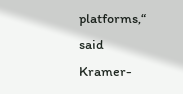platforms,“ said Kramer-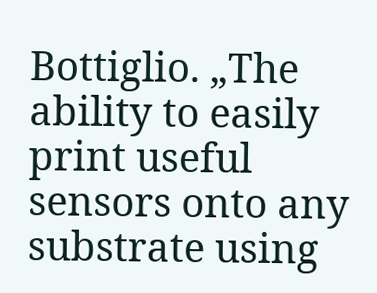Bottiglio. „The ability to easily print useful sensors onto any substrate using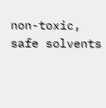non-toxic, safe solvents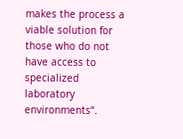makes the process a viable solution for those who do not have access to specialized laboratory environments“.